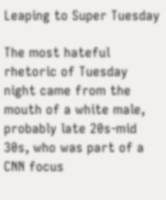Leaping to Super Tuesday

The most hateful rhetoric of Tuesday night came from the mouth of a white male, probably late 20s-mid 30s, who was part of a CNN focus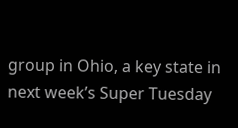group in Ohio, a key state in next week’s Super Tuesday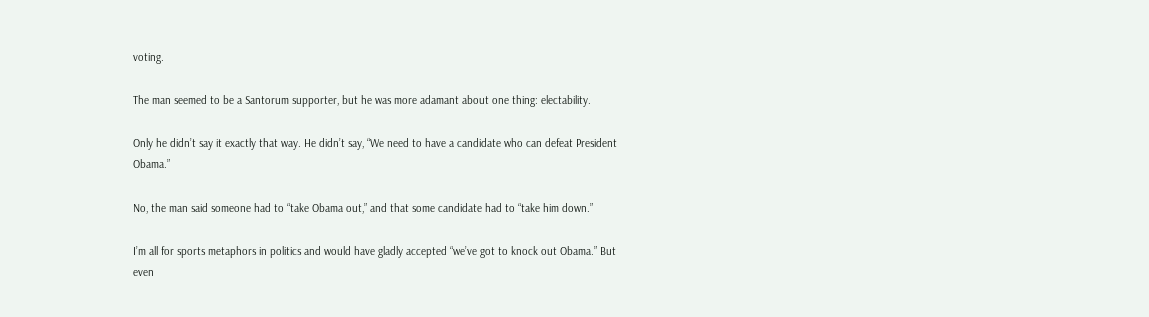voting.

The man seemed to be a Santorum supporter, but he was more adamant about one thing: electability.

Only he didn’t say it exactly that way. He didn’t say, “We need to have a candidate who can defeat President Obama.”

No, the man said someone had to “take Obama out,” and that some candidate had to “take him down.”

I’m all for sports metaphors in politics and would have gladly accepted “we’ve got to knock out Obama.” But even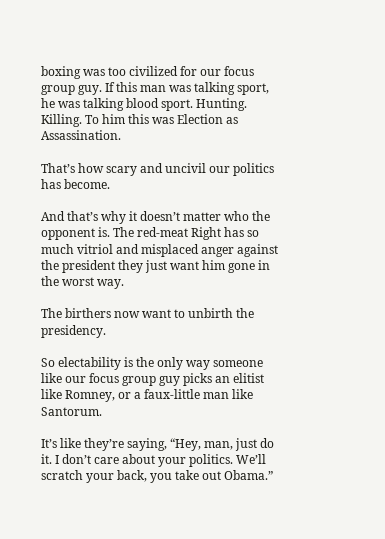boxing was too civilized for our focus group guy. If this man was talking sport, he was talking blood sport. Hunting. Killing. To him this was Election as Assassination.

That’s how scary and uncivil our politics has become.

And that’s why it doesn’t matter who the opponent is. The red-meat Right has so much vitriol and misplaced anger against the president they just want him gone in the worst way.

The birthers now want to unbirth the presidency.

So electability is the only way someone like our focus group guy picks an elitist like Romney, or a faux-little man like Santorum.

It’s like they’re saying, “Hey, man, just do it. I don’t care about your politics. We’ll scratch your back, you take out Obama.”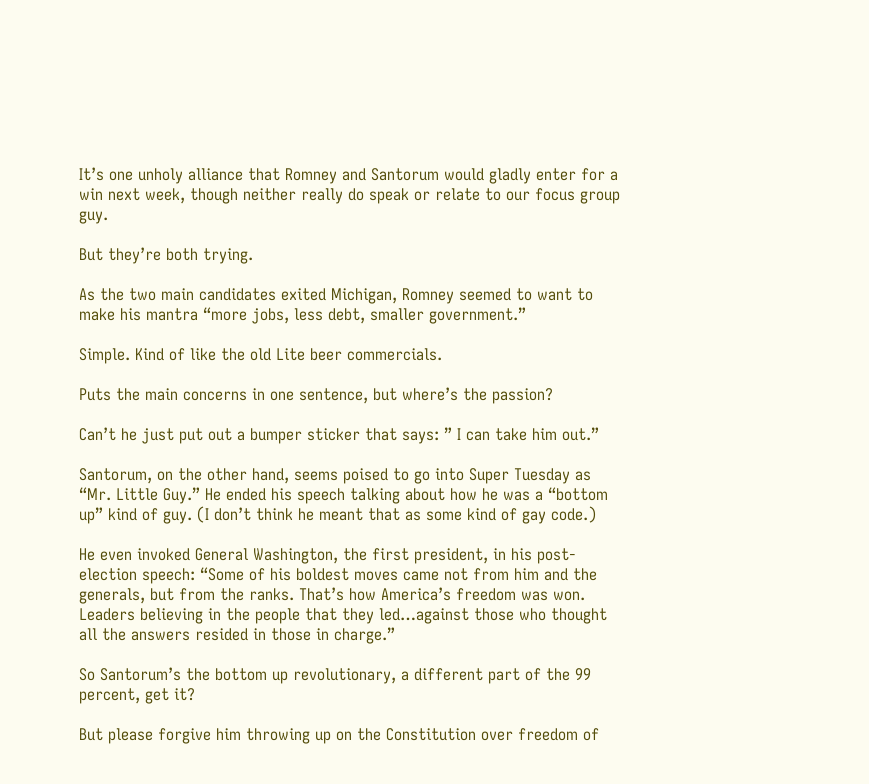It’s one unholy alliance that Romney and Santorum would gladly enter for a win next week, though neither really do speak or relate to our focus group guy.

But they’re both trying.

As the two main candidates exited Michigan, Romney seemed to want to make his mantra “more jobs, less debt, smaller government.”

Simple. Kind of like the old Lite beer commercials.

Puts the main concerns in one sentence, but where’s the passion?

Can’t he just put out a bumper sticker that says: ” I can take him out.”

Santorum, on the other hand, seems poised to go into Super Tuesday as “Mr. Little Guy.” He ended his speech talking about how he was a “bottom up” kind of guy. (I don’t think he meant that as some kind of gay code.)

He even invoked General Washington, the first president, in his post-election speech: “Some of his boldest moves came not from him and the generals, but from the ranks. That’s how America’s freedom was won. Leaders believing in the people that they led…against those who thought all the answers resided in those in charge.”

So Santorum’s the bottom up revolutionary, a different part of the 99 percent, get it?

But please forgive him throwing up on the Constitution over freedom of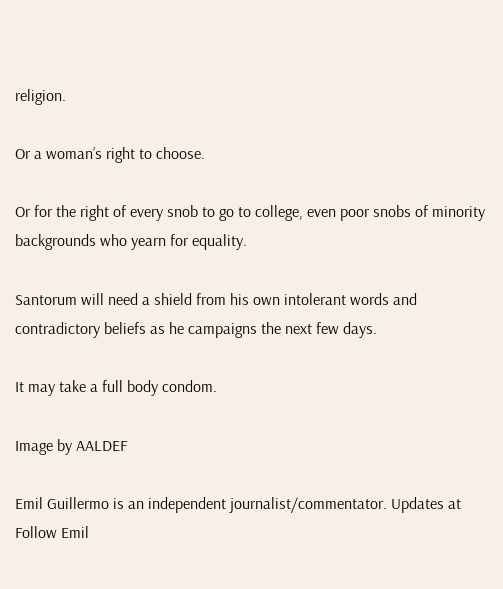religion.

Or a woman’s right to choose.

Or for the right of every snob to go to college, even poor snobs of minority backgrounds who yearn for equality.

Santorum will need a shield from his own intolerant words and contradictory beliefs as he campaigns the next few days.

It may take a full body condom.

Image by AALDEF

Emil Guillermo is an independent journalist/commentator. Updates at Follow Emil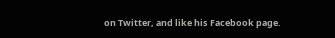on Twitter, and like his Facebook page.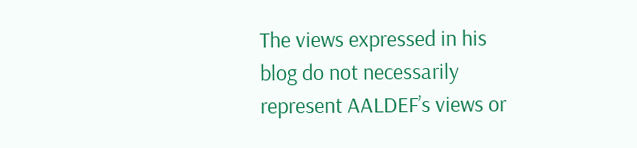The views expressed in his blog do not necessarily represent AALDEF’s views or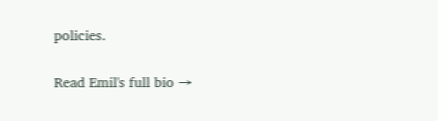policies.

Read Emil's full bio →